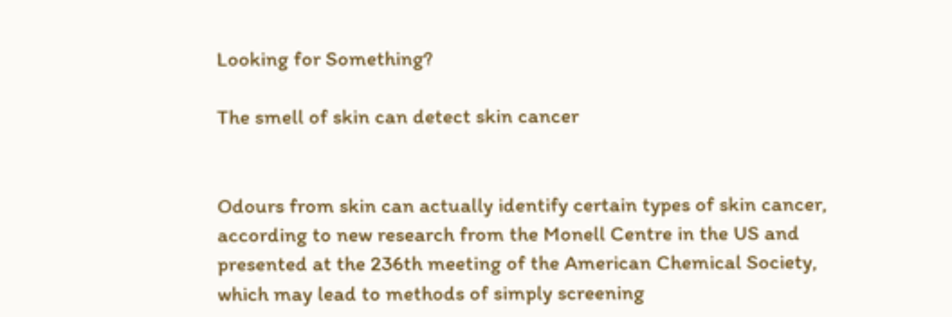Looking for Something?

The smell of skin can detect skin cancer


Odours from skin can actually identify certain types of skin cancer, according to new research from the Monell Centre in the US and presented at the 236th meeting of the American Chemical Society, which may lead to methods of simply screening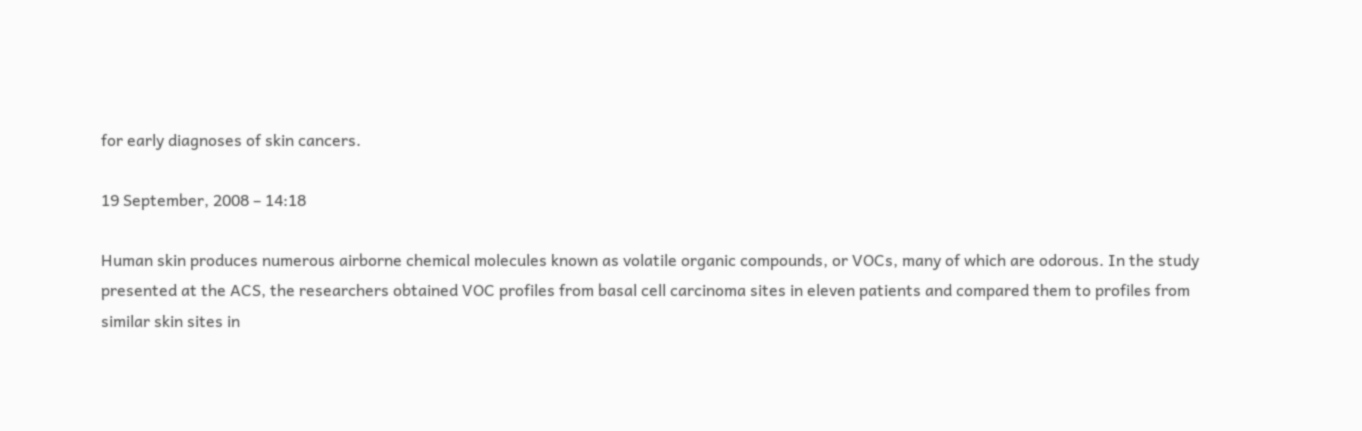for early diagnoses of skin cancers.

19 September, 2008 – 14:18

Human skin produces numerous airborne chemical molecules known as volatile organic compounds, or VOCs, many of which are odorous. In the study presented at the ACS, the researchers obtained VOC profiles from basal cell carcinoma sites in eleven patients and compared them to profiles from similar skin sites in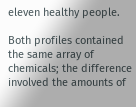eleven healthy people.

Both profiles contained the same array of chemicals; the difference involved the amounts of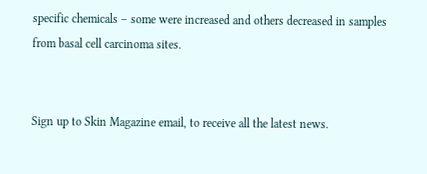specific chemicals – some were increased and others decreased in samples from basal cell carcinoma sites.


Sign up to Skin Magazine email, to receive all the latest news.